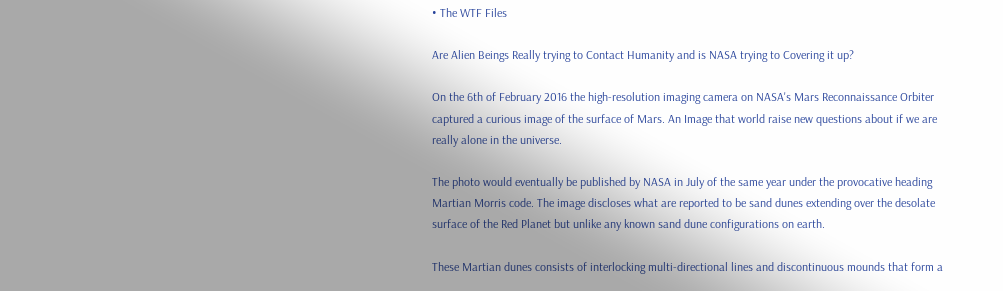• The WTF Files

Are Alien Beings Really trying to Contact Humanity and is NASA trying to Covering it up?

On the 6th of February 2016 the high-resolution imaging camera on NASA's Mars Reconnaissance Orbiter captured a curious image of the surface of Mars. An Image that world raise new questions about if we are really alone in the universe.

The photo would eventually be published by NASA in July of the same year under the provocative heading Martian Morris code. The image discloses what are reported to be sand dunes extending over the desolate surface of the Red Planet but unlike any known sand dune configurations on earth.

These Martian dunes consists of interlocking multi-directional lines and discontinuous mounds that form a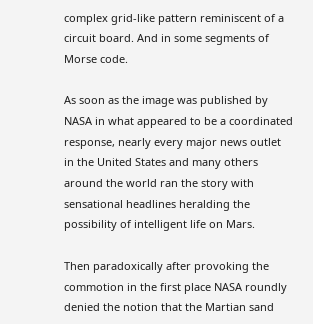complex grid-like pattern reminiscent of a circuit board. And in some segments of Morse code.

As soon as the image was published by NASA in what appeared to be a coordinated response, nearly every major news outlet in the United States and many others around the world ran the story with sensational headlines heralding the possibility of intelligent life on Mars.

Then paradoxically after provoking the commotion in the first place NASA roundly denied the notion that the Martian sand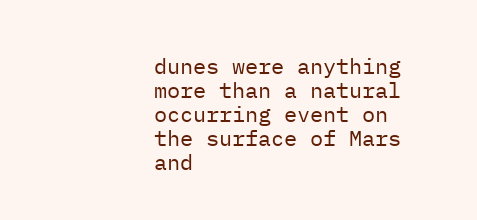dunes were anything more than a natural occurring event on the surface of Mars and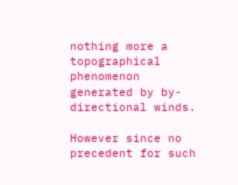nothing more a topographical phenomenon generated by by-directional winds.

However since no precedent for such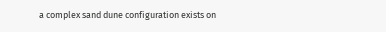a complex sand dune configuration exists on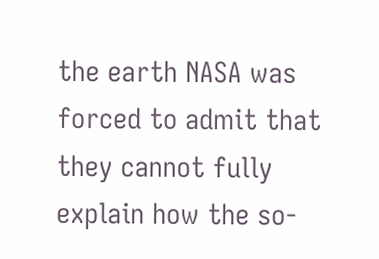the earth NASA was forced to admit that they cannot fully explain how the so-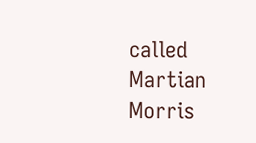called Martian Morris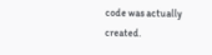code was actually created.